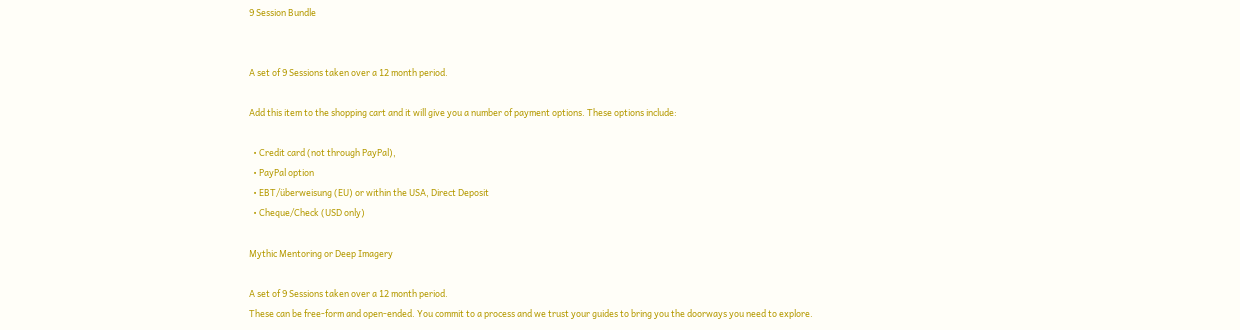9 Session Bundle


A set of 9 Sessions taken over a 12 month period.

Add this item to the shopping cart and it will give you a number of payment options. These options include:

  • Credit card (not through PayPal),
  • PayPal option
  • EBT/überweisung (EU) or within the USA, Direct Deposit
  • Cheque/Check (USD only)

Mythic Mentoring or Deep Imagery

A set of 9 Sessions taken over a 12 month period.
These can be free-form and open-ended. You commit to a process and we trust your guides to bring you the doorways you need to explore.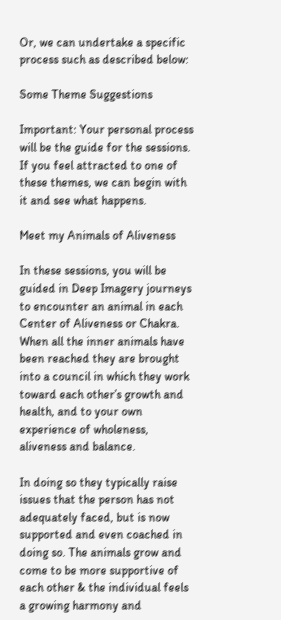Or, we can undertake a specific process such as described below:

Some Theme Suggestions

Important: Your personal process will be the guide for the sessions. If you feel attracted to one of these themes, we can begin with it and see what happens.

Meet my Animals of Aliveness

In these sessions, you will be guided in Deep Imagery journeys to encounter an animal in each Center of Aliveness or Chakra. When all the inner animals have been reached they are brought into a council in which they work toward each other’s growth and health, and to your own experience of wholeness, aliveness and balance.

In doing so they typically raise issues that the person has not adequately faced, but is now supported and even coached in doing so. The animals grow and come to be more supportive of each other & the individual feels a growing harmony and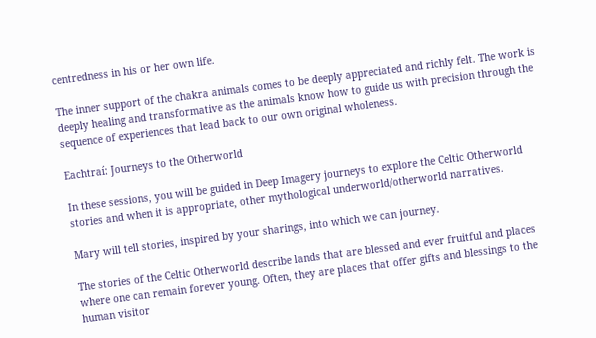centredness in his or her own life.

The inner support of the chakra animals comes to be deeply appreciated and richly felt. The work is deeply healing and transformative as the animals know how to guide us with precision through the sequence of experiences that lead back to our own original wholeness.

Eachtraí: Journeys to the Otherworld

In these sessions, you will be guided in Deep Imagery journeys to explore the Celtic Otherworld stories and when it is appropriate, other mythological underworld/otherworld narratives.

Mary will tell stories, inspired by your sharings, into which we can journey.

The stories of the Celtic Otherworld describe lands that are blessed and ever fruitful and places where one can remain forever young. Often, they are places that offer gifts and blessings to the human visitor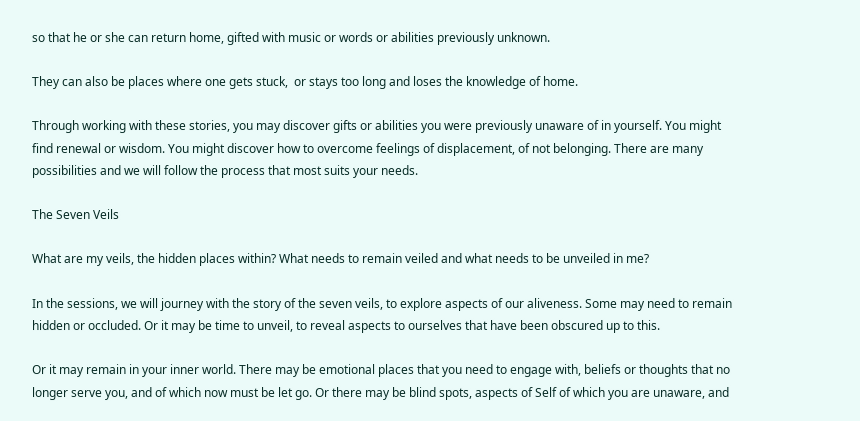so that he or she can return home, gifted with music or words or abilities previously unknown.

They can also be places where one gets stuck,  or stays too long and loses the knowledge of home.

Through working with these stories, you may discover gifts or abilities you were previously unaware of in yourself. You might find renewal or wisdom. You might discover how to overcome feelings of displacement, of not belonging. There are many possibilities and we will follow the process that most suits your needs.

The Seven Veils

What are my veils, the hidden places within? What needs to remain veiled and what needs to be unveiled in me?

In the sessions, we will journey with the story of the seven veils, to explore aspects of our aliveness. Some may need to remain hidden or occluded. Or it may be time to unveil, to reveal aspects to ourselves that have been obscured up to this.

Or it may remain in your inner world. There may be emotional places that you need to engage with, beliefs or thoughts that no longer serve you, and of which now must be let go. Or there may be blind spots, aspects of Self of which you are unaware, and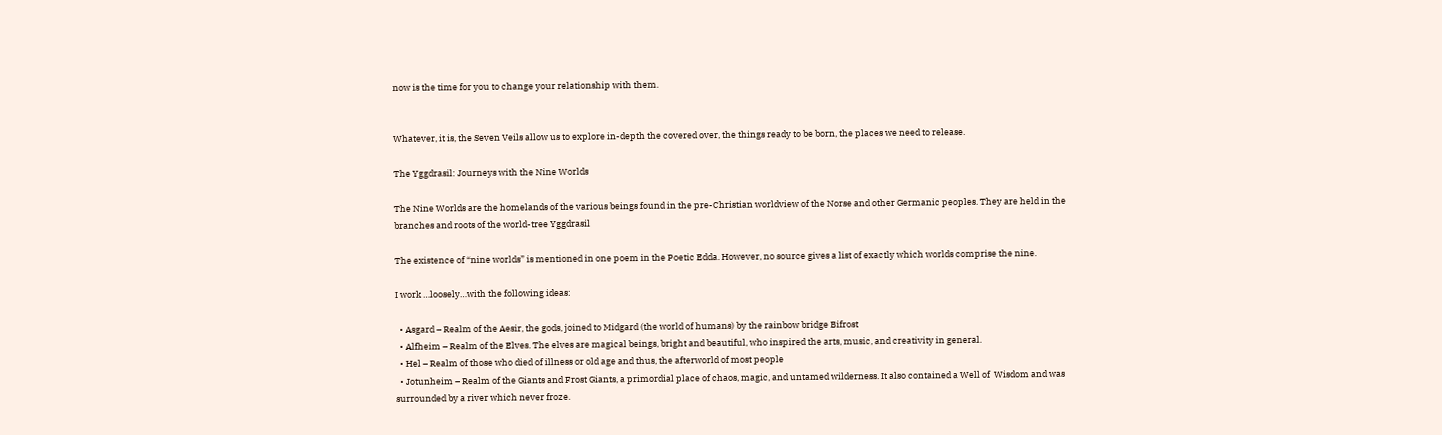now is the time for you to change your relationship with them.


Whatever, it is, the Seven Veils allow us to explore in-depth the covered over, the things ready to be born, the places we need to release.

The Yggdrasil: Journeys with the Nine Worlds

The Nine Worlds are the homelands of the various beings found in the pre-Christian worldview of the Norse and other Germanic peoples. They are held in the branches and roots of the world-tree Yggdrasil

The existence of “nine worlds” is mentioned in one poem in the Poetic Edda. However, no source gives a list of exactly which worlds comprise the nine.

I work …loosely…with the following ideas:

  • Asgard – Realm of the Aesir, the gods, joined to Midgard (the world of humans) by the rainbow bridge Bifrost
  • Alfheim – Realm of the Elves. The elves are magical beings, bright and beautiful, who inspired the arts, music, and creativity in general.
  • Hel – Realm of those who died of illness or old age and thus, the afterworld of most people
  • Jotunheim – Realm of the Giants and Frost Giants, a primordial place of chaos, magic, and untamed wilderness. It also contained a Well of  Wisdom and was surrounded by a river which never froze.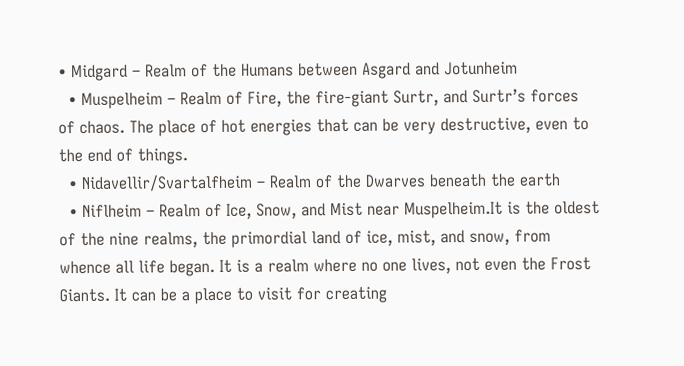• Midgard – Realm of the Humans between Asgard and Jotunheim
  • Muspelheim – Realm of Fire, the fire-giant Surtr, and Surtr’s forces of chaos. The place of hot energies that can be very destructive, even to the end of things.
  • Nidavellir/Svartalfheim – Realm of the Dwarves beneath the earth
  • Niflheim – Realm of Ice, Snow, and Mist near Muspelheim.It is the oldest of the nine realms, the primordial land of ice, mist, and snow, from whence all life began. It is a realm where no one lives, not even the Frost Giants. It can be a place to visit for creating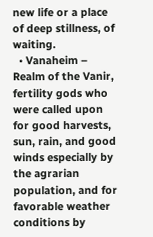new life or a place of deep stillness, of waiting.
  • Vanaheim – Realm of the Vanir, fertility gods who were called upon for good harvests, sun, rain, and good winds especially by the agrarian population, and for favorable weather conditions by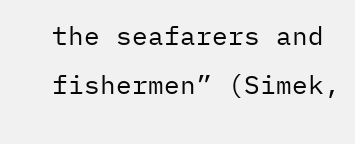the seafarers and fishermen” (Simek,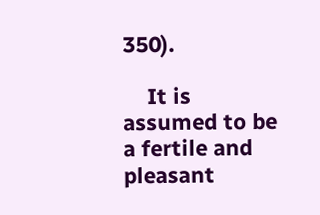350).

    It is assumed to be a fertile and pleasant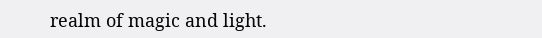realm of magic and light.